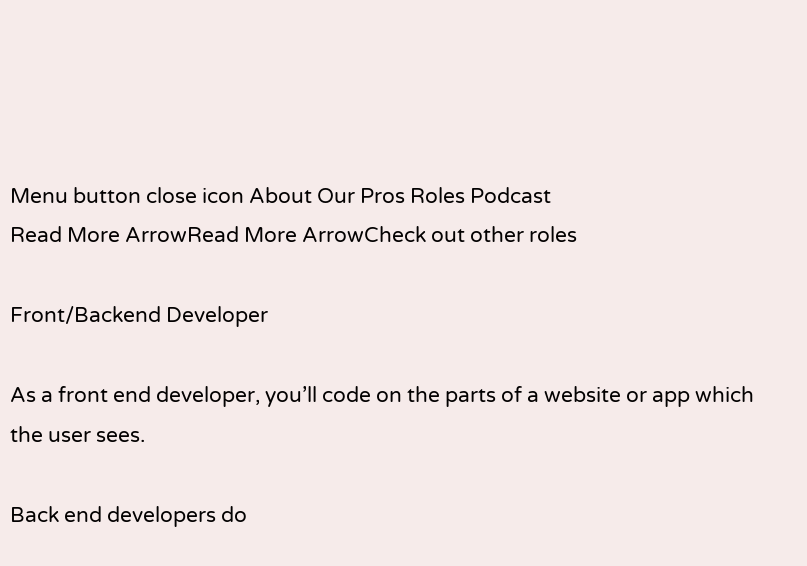Menu button close icon About Our Pros Roles Podcast
Read More ArrowRead More ArrowCheck out other roles

Front/Backend Developer

As a front end developer, you’ll code on the parts of a website or app which the user sees.

Back end developers do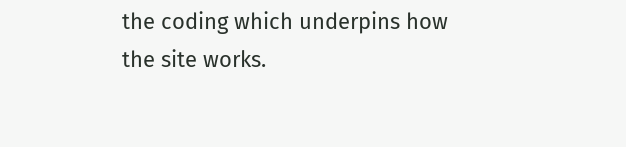the coding which underpins how the site works.